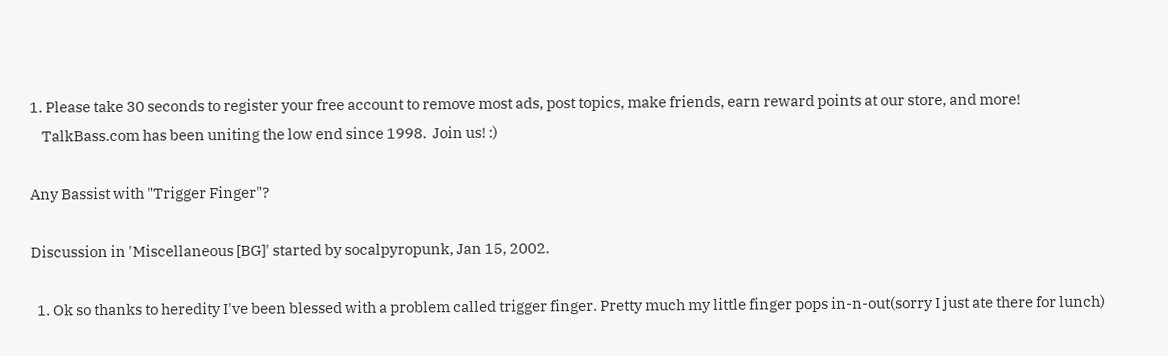1. Please take 30 seconds to register your free account to remove most ads, post topics, make friends, earn reward points at our store, and more!
    TalkBass.com has been uniting the low end since 1998.  Join us! :)

Any Bassist with "Trigger Finger"?

Discussion in 'Miscellaneous [BG]' started by socalpyropunk, Jan 15, 2002.

  1. Ok so thanks to heredity I've been blessed with a problem called trigger finger. Pretty much my little finger pops in-n-out(sorry I just ate there for lunch)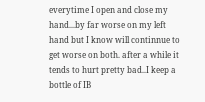everytime I open and close my hand...by far worse on my left hand but I know will continnue to get worse on both. after a while it tends to hurt pretty bad..I keep a bottle of IB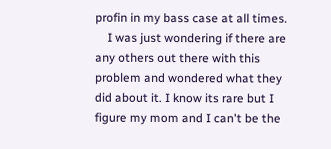profin in my bass case at all times.
    I was just wondering if there are any others out there with this problem and wondered what they did about it. I know its rare but I figure my mom and I can't be the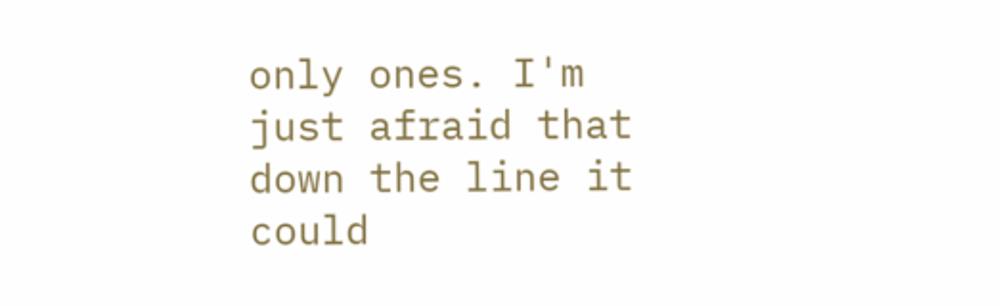only ones. I'm just afraid that down the line it could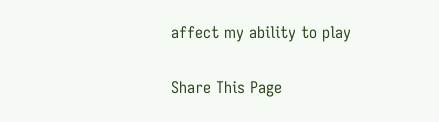affect my ability to play

Share This Page